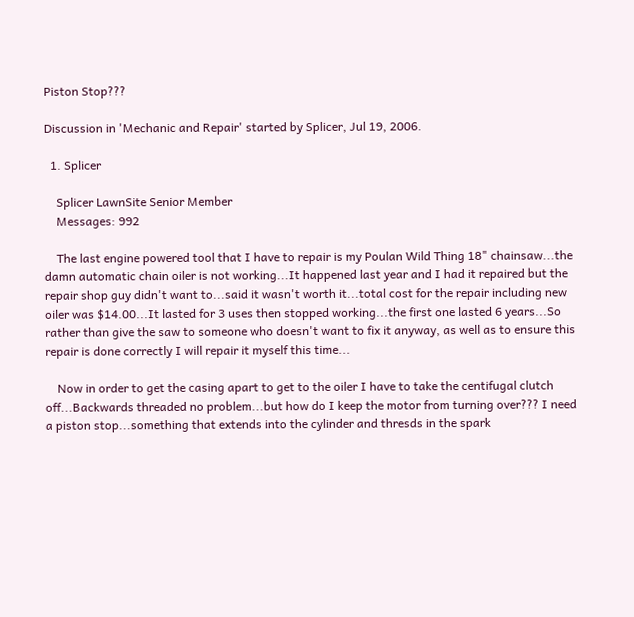Piston Stop???

Discussion in 'Mechanic and Repair' started by Splicer, Jul 19, 2006.

  1. Splicer

    Splicer LawnSite Senior Member
    Messages: 992

    The last engine powered tool that I have to repair is my Poulan Wild Thing 18" chainsaw...the damn automatic chain oiler is not working...It happened last year and I had it repaired but the repair shop guy didn't want to...said it wasn't worth it...total cost for the repair including new oiler was $14.00...It lasted for 3 uses then stopped working...the first one lasted 6 years...So rather than give the saw to someone who doesn't want to fix it anyway, as well as to ensure this repair is done correctly I will repair it myself this time...

    Now in order to get the casing apart to get to the oiler I have to take the centifugal clutch off...Backwards threaded no problem...but how do I keep the motor from turning over??? I need a piston stop...something that extends into the cylinder and thresds in the spark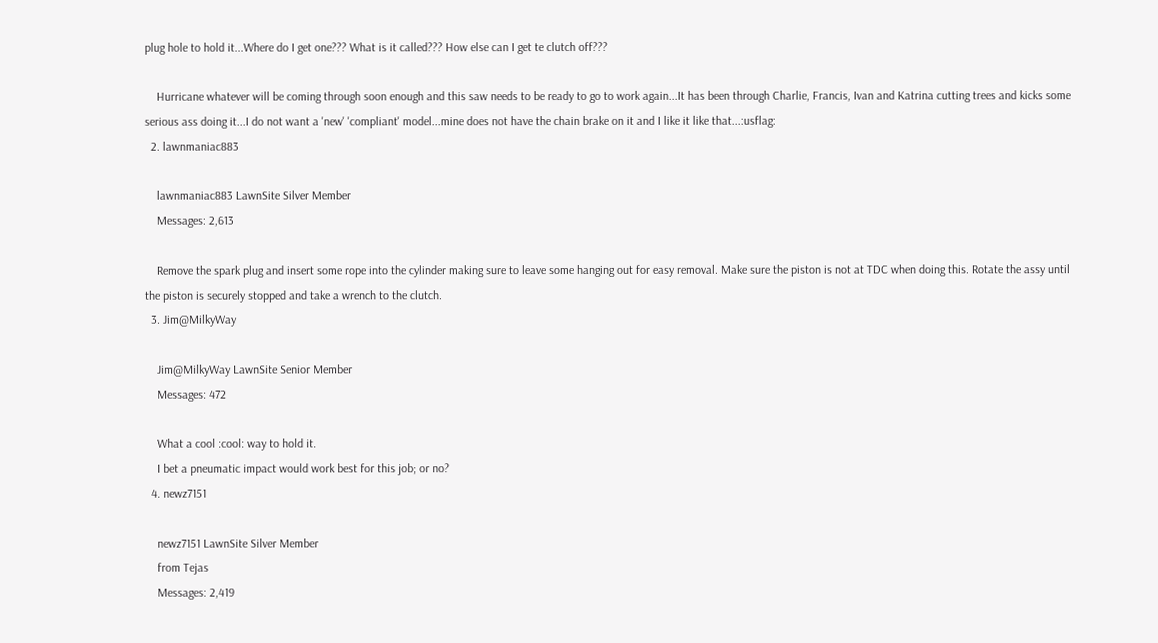plug hole to hold it...Where do I get one??? What is it called??? How else can I get te clutch off???

    Hurricane whatever will be coming through soon enough and this saw needs to be ready to go to work again...It has been through Charlie, Francis, Ivan and Katrina cutting trees and kicks some serious ass doing it...I do not want a 'new' 'compliant' model...mine does not have the chain brake on it and I like it like that...:usflag:
  2. lawnmaniac883

    lawnmaniac883 LawnSite Silver Member
    Messages: 2,613

    Remove the spark plug and insert some rope into the cylinder making sure to leave some hanging out for easy removal. Make sure the piston is not at TDC when doing this. Rotate the assy until the piston is securely stopped and take a wrench to the clutch.
  3. Jim@MilkyWay

    Jim@MilkyWay LawnSite Senior Member
    Messages: 472

    What a cool :cool: way to hold it.
    I bet a pneumatic impact would work best for this job; or no?
  4. newz7151

    newz7151 LawnSite Silver Member
    from Tejas
    Messages: 2,419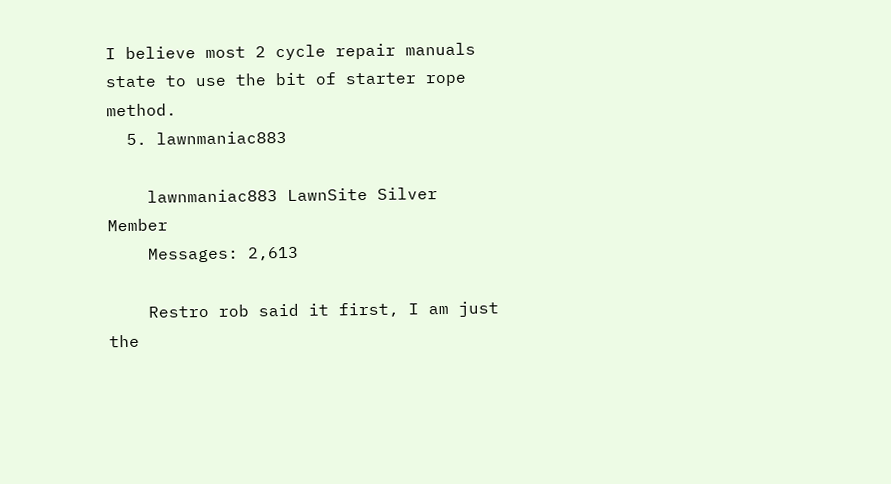I believe most 2 cycle repair manuals state to use the bit of starter rope method.
  5. lawnmaniac883

    lawnmaniac883 LawnSite Silver Member
    Messages: 2,613

    Restro rob said it first, I am just the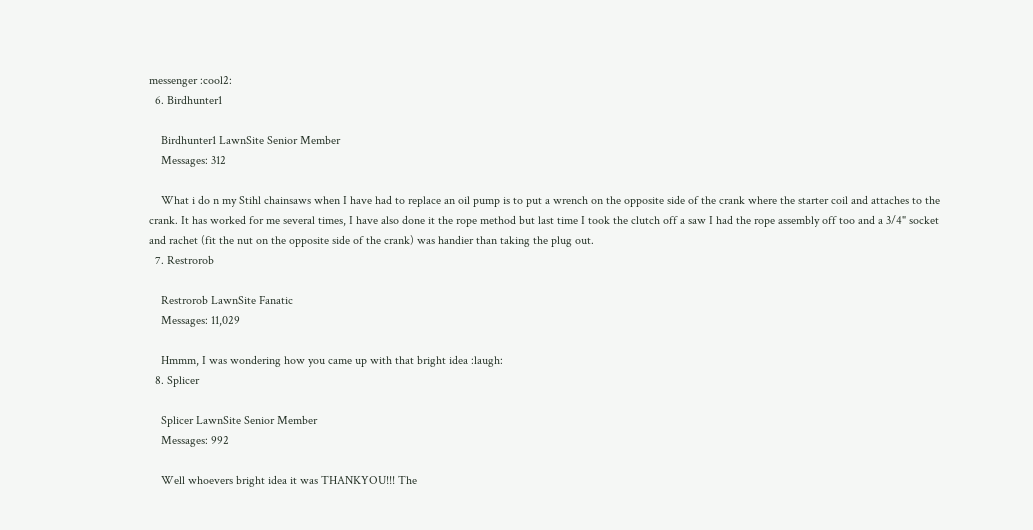messenger :cool2:
  6. Birdhunter1

    Birdhunter1 LawnSite Senior Member
    Messages: 312

    What i do n my Stihl chainsaws when I have had to replace an oil pump is to put a wrench on the opposite side of the crank where the starter coil and attaches to the crank. It has worked for me several times, I have also done it the rope method but last time I took the clutch off a saw I had the rope assembly off too and a 3/4" socket and rachet (fit the nut on the opposite side of the crank) was handier than taking the plug out.
  7. Restrorob

    Restrorob LawnSite Fanatic
    Messages: 11,029

    Hmmm, I was wondering how you came up with that bright idea :laugh:
  8. Splicer

    Splicer LawnSite Senior Member
    Messages: 992

    Well whoevers bright idea it was THANKYOU!!! The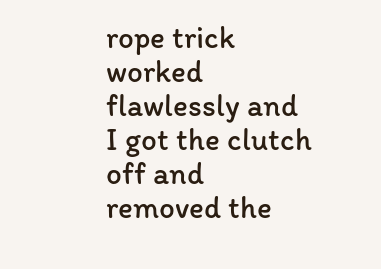rope trick worked flawlessly and I got the clutch off and removed the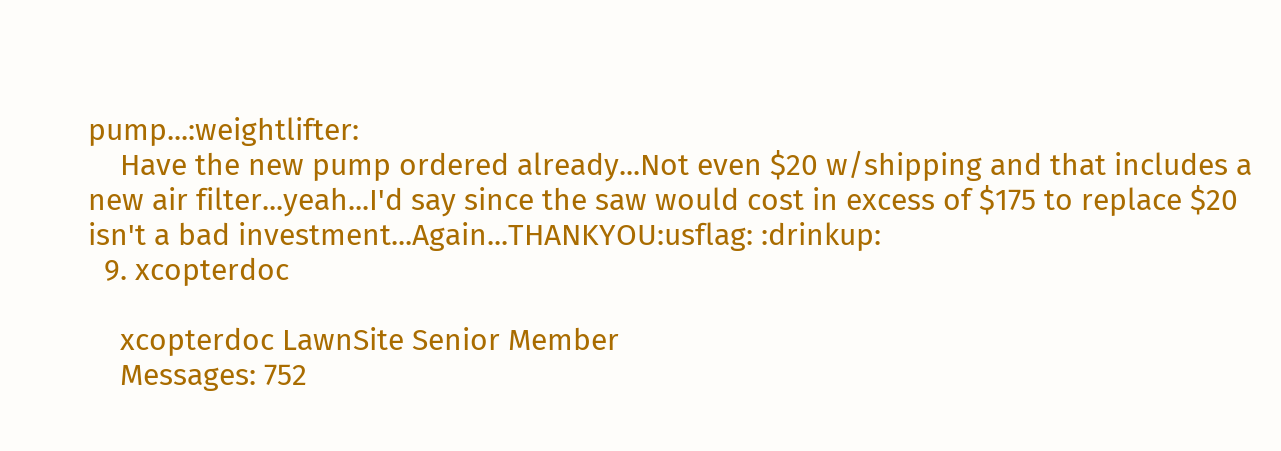pump...:weightlifter:
    Have the new pump ordered already...Not even $20 w/shipping and that includes a new air filter...yeah...I'd say since the saw would cost in excess of $175 to replace $20 isn't a bad investment...Again...THANKYOU:usflag: :drinkup:
  9. xcopterdoc

    xcopterdoc LawnSite Senior Member
    Messages: 752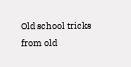Old school tricks from old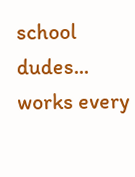school dudes... works every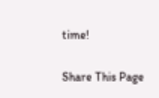time!

Share This Page